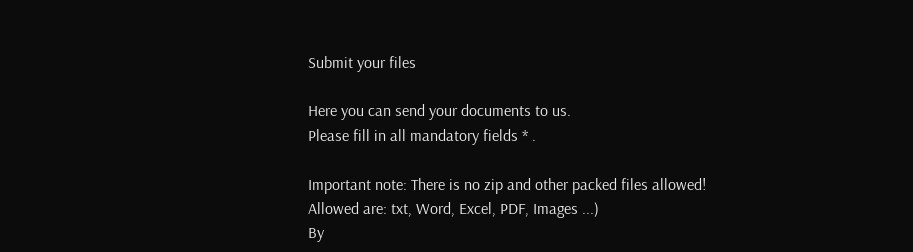Submit your files

Here you can send your documents to us.
Please fill in all mandatory fields * .

Important note: There is no zip and other packed files allowed!
Allowed are: txt, Word, Excel, PDF, Images ...)
By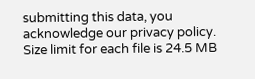submitting this data, you acknowledge our privacy policy.
Size limit for each file is 24.5 MB